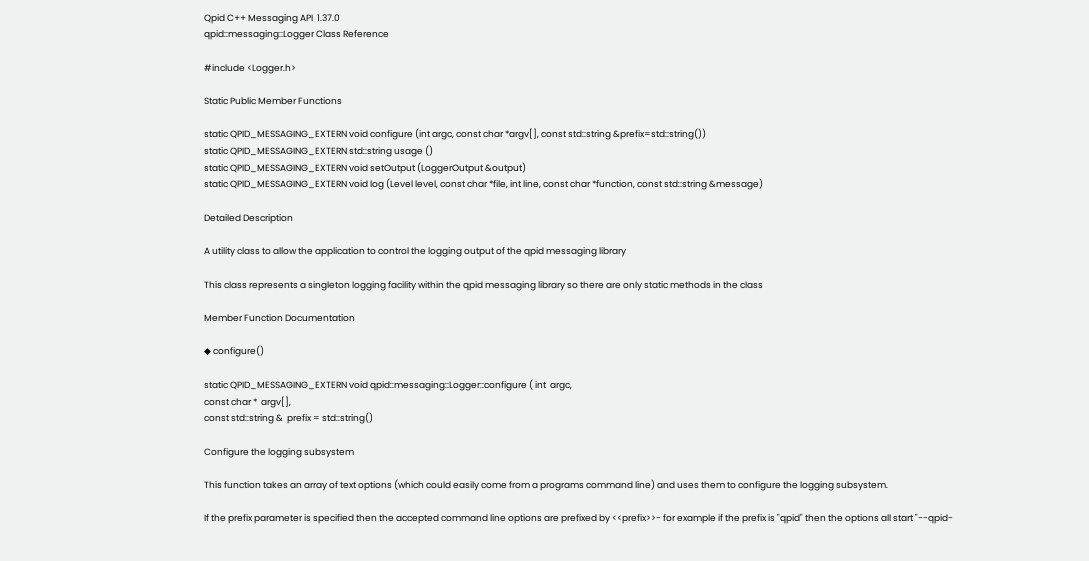Qpid C++ Messaging API  1.37.0
qpid::messaging::Logger Class Reference

#include <Logger.h>

Static Public Member Functions

static QPID_MESSAGING_EXTERN void configure (int argc, const char *argv[], const std::string &prefix=std::string())
static QPID_MESSAGING_EXTERN std::string usage ()
static QPID_MESSAGING_EXTERN void setOutput (LoggerOutput &output)
static QPID_MESSAGING_EXTERN void log (Level level, const char *file, int line, const char *function, const std::string &message)

Detailed Description

A utility class to allow the application to control the logging output of the qpid messaging library

This class represents a singleton logging facility within the qpid messaging library so there are only static methods in the class

Member Function Documentation

◆ configure()

static QPID_MESSAGING_EXTERN void qpid::messaging::Logger::configure ( int  argc,
const char *  argv[],
const std::string &  prefix = std::string()

Configure the logging subsystem

This function takes an array of text options (which could easily come from a programs command line) and uses them to configure the logging subsystem.

If the prefix parameter is specified then the accepted command line options are prefixed by <<prefix>>- for example if the prefix is "qpid" then the options all start "--qpid-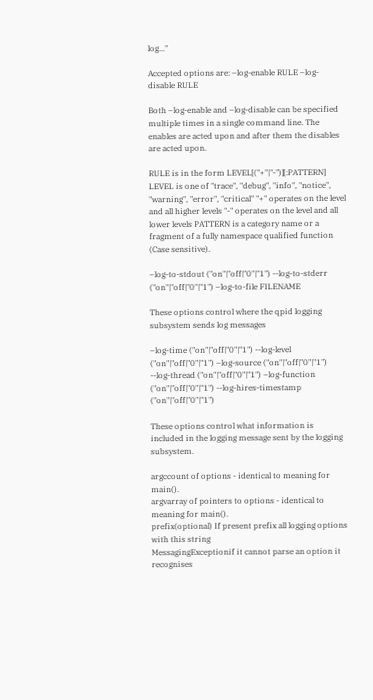log..."

Accepted options are: –log-enable RULE –log-disable RULE

Both –log-enable and –log-disable can be specified multiple times in a single command line. The enables are acted upon and after them the disables are acted upon.

RULE is in the form LEVEL[("+"|"-")][:PATTERN] LEVEL is one of "trace", "debug", "info", "notice", "warning", "error", "critical" "+" operates on the level and all higher levels "-" operates on the level and all lower levels PATTERN is a category name or a fragment of a fully namespace qualified function (Case sensitive).

–log-to-stdout ("on"|"off|"0"|"1") --log-to-stderr ("on"|"off|"0"|"1") –log-to-file FILENAME

These options control where the qpid logging subsystem sends log messages

–log-time ("on"|"off|"0"|"1") --log-level ("on"|"off|"0"|"1") –log-source ("on"|"off|"0"|"1") --log-thread ("on"|"off|"0"|"1") –log-function ("on"|"off|"0"|"1") --log-hires-timestamp ("on"|"off|"0"|"1")

These options control what information is included in the logging message sent by the logging subsystem.

argccount of options - identical to meaning for main().
argvarray of pointers to options - identical to meaning for main().
prefix(optional) If present prefix all logging options with this string
MessagingExceptionif it cannot parse an option it recognises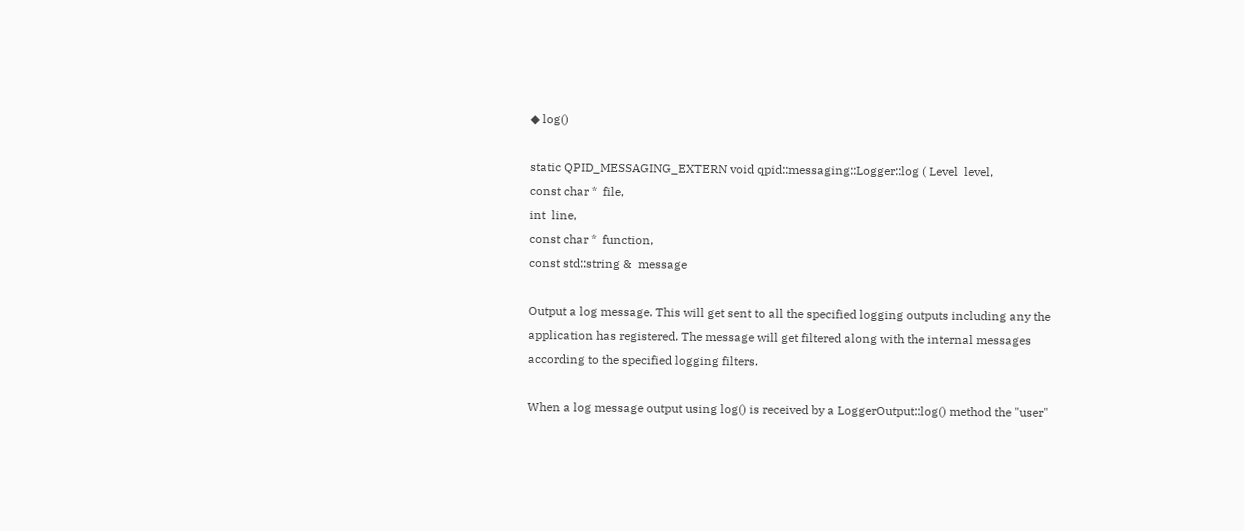◆ log()

static QPID_MESSAGING_EXTERN void qpid::messaging::Logger::log ( Level  level,
const char *  file,
int  line,
const char *  function,
const std::string &  message

Output a log message. This will get sent to all the specified logging outputs including any the application has registered. The message will get filtered along with the internal messages according to the specified logging filters.

When a log message output using log() is received by a LoggerOutput::log() method the "user"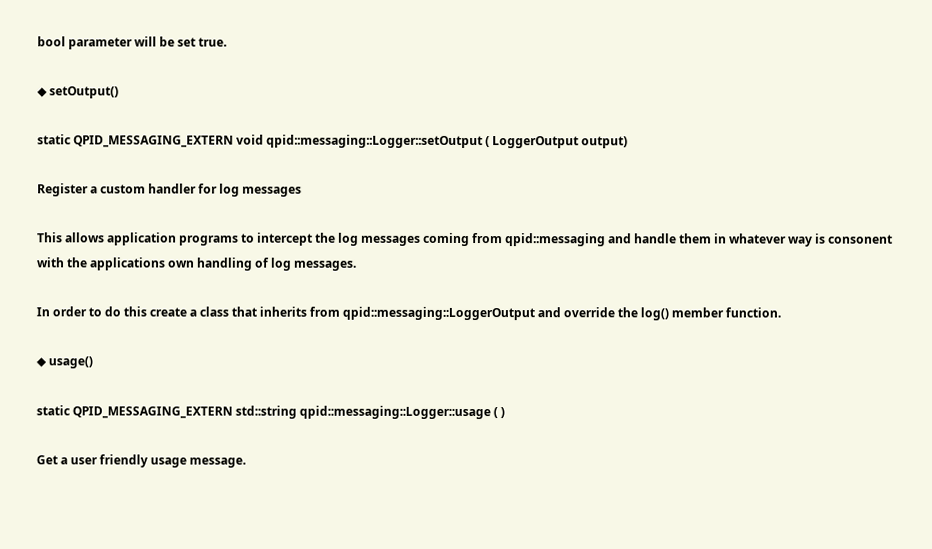bool parameter will be set true.

◆ setOutput()

static QPID_MESSAGING_EXTERN void qpid::messaging::Logger::setOutput ( LoggerOutput output)

Register a custom handler for log messages

This allows application programs to intercept the log messages coming from qpid::messaging and handle them in whatever way is consonent with the applications own handling of log messages.

In order to do this create a class that inherits from qpid::messaging::LoggerOutput and override the log() member function.

◆ usage()

static QPID_MESSAGING_EXTERN std::string qpid::messaging::Logger::usage ( )

Get a user friendly usage message.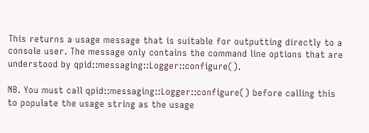This returns a usage message that is suitable for outputting directly to a console user. The message only contains the command line options that are understood by qpid::messaging::Logger::configure().

NB. You must call qpid::messaging::Logger::configure() before calling this to populate the usage string as the usage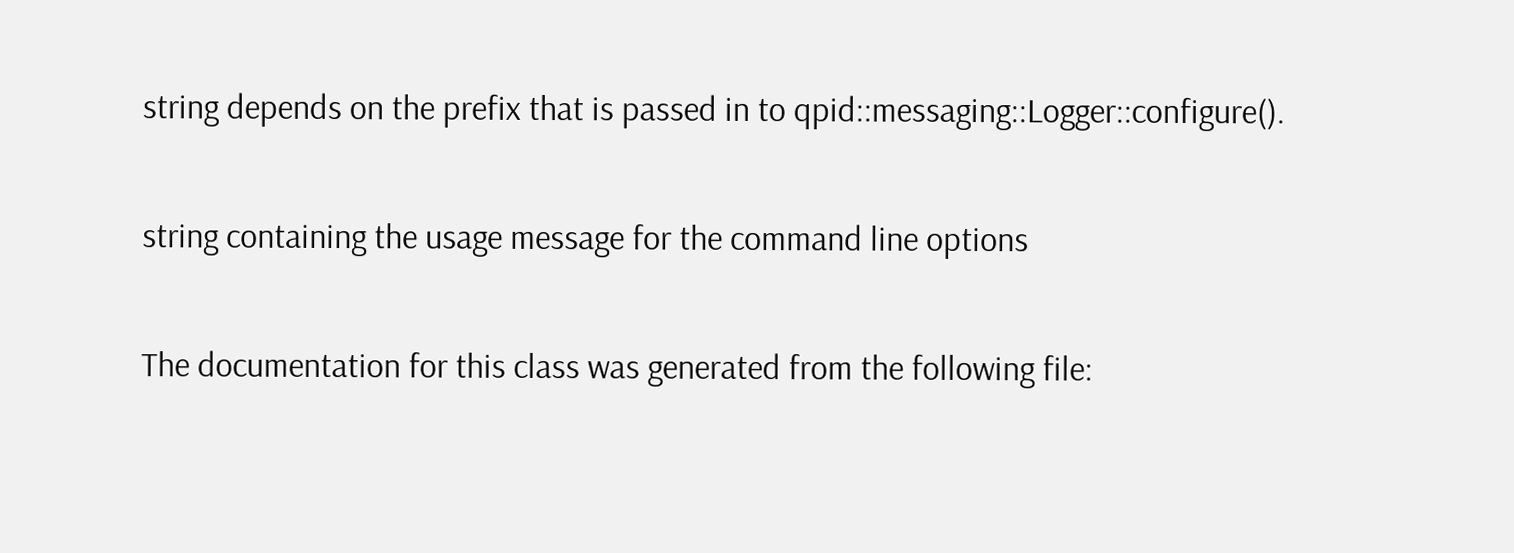string depends on the prefix that is passed in to qpid::messaging::Logger::configure().

string containing the usage message for the command line options

The documentation for this class was generated from the following file: